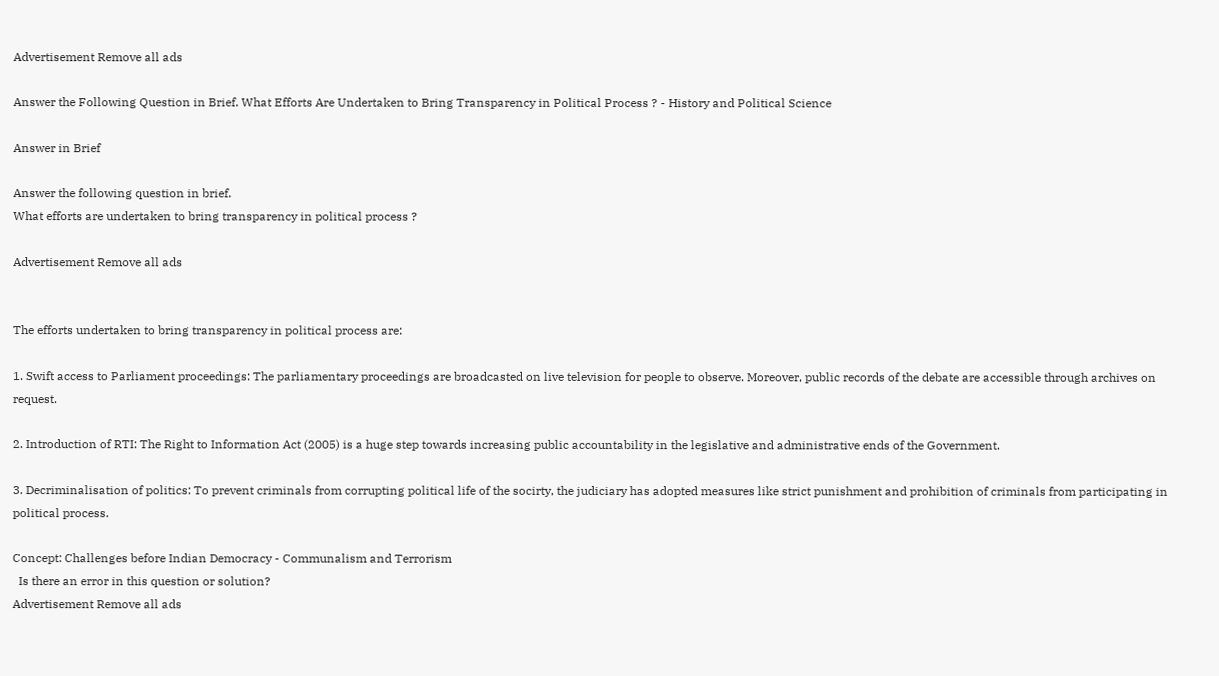Advertisement Remove all ads

Answer the Following Question in Brief. What Efforts Are Undertaken to Bring Transparency in Political Process ? - History and Political Science

Answer in Brief

Answer the following question in brief.
What efforts are undertaken to bring transparency in political process ?

Advertisement Remove all ads


The efforts undertaken to bring transparency in political process are:

1. Swift access to Parliament proceedings: The parliamentary proceedings are broadcasted on live television for people to observe. Moreover, public records of the debate are accessible through archives on request.

2. Introduction of RTI: The Right to Information Act (2005) is a huge step towards increasing public accountability in the legislative and administrative ends of the Government.

3. Decriminalisation of politics: To prevent criminals from corrupting political life of the socirty, the judiciary has adopted measures like strict punishment and prohibition of criminals from participating in political process.

Concept: Challenges before Indian Democracy - Communalism and Terrorism
  Is there an error in this question or solution?
Advertisement Remove all ads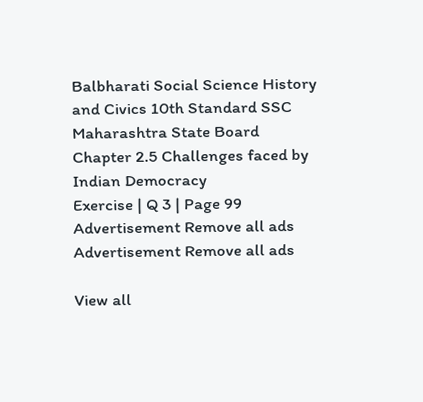Balbharati Social Science History and Civics 10th Standard SSC Maharashtra State Board
Chapter 2.5 Challenges faced by Indian Democracy
Exercise | Q 3 | Page 99
Advertisement Remove all ads
Advertisement Remove all ads

View all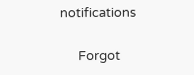notifications

      Forgot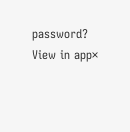password?
View in app×